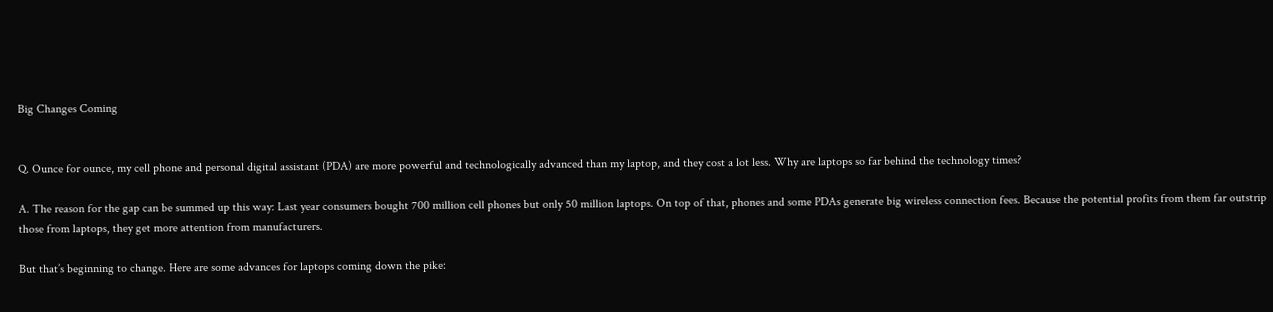Big Changes Coming


Q. Ounce for ounce, my cell phone and personal digital assistant (PDA) are more powerful and technologically advanced than my laptop, and they cost a lot less. Why are laptops so far behind the technology times?

A. The reason for the gap can be summed up this way: Last year consumers bought 700 million cell phones but only 50 million laptops. On top of that, phones and some PDAs generate big wireless connection fees. Because the potential profits from them far outstrip those from laptops, they get more attention from manufacturers.

But that’s beginning to change. Here are some advances for laptops coming down the pike: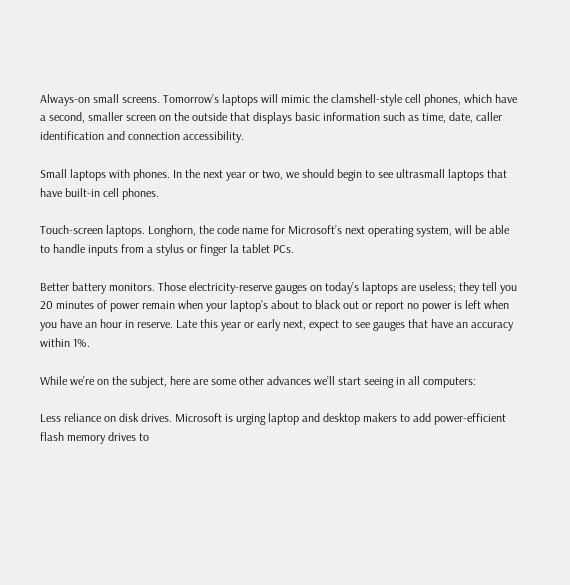Always-on small screens. Tomorrow’s laptops will mimic the clamshell-style cell phones, which have a second, smaller screen on the outside that displays basic information such as time, date, caller identification and connection accessibility.

Small laptops with phones. In the next year or two, we should begin to see ultrasmall laptops that have built-in cell phones.

Touch-screen laptops. Longhorn, the code name for Microsoft’s next operating system, will be able to handle inputs from a stylus or finger la tablet PCs.

Better battery monitors. Those electricity-reserve gauges on today’s laptops are useless; they tell you 20 minutes of power remain when your laptop’s about to black out or report no power is left when you have an hour in reserve. Late this year or early next, expect to see gauges that have an accuracy within 1%.

While we’re on the subject, here are some other advances we’ll start seeing in all computers:

Less reliance on disk drives. Microsoft is urging laptop and desktop makers to add power-efficient flash memory drives to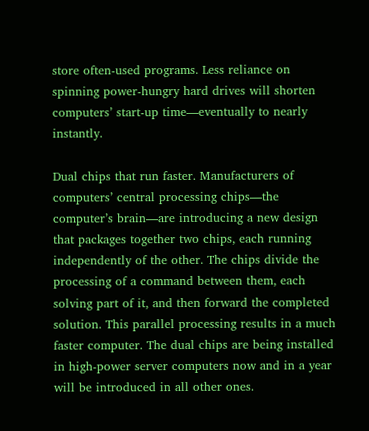store often-used programs. Less reliance on spinning power-hungry hard drives will shorten computers’ start-up time—eventually to nearly instantly.

Dual chips that run faster. Manufacturers of computers’ central processing chips—the computer’s brain—are introducing a new design that packages together two chips, each running independently of the other. The chips divide the processing of a command between them, each solving part of it, and then forward the completed solution. This parallel processing results in a much faster computer. The dual chips are being installed in high-power server computers now and in a year will be introduced in all other ones.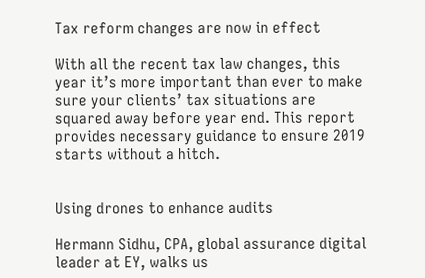Tax reform changes are now in effect

With all the recent tax law changes, this year it’s more important than ever to make sure your clients’ tax situations are squared away before year end. This report provides necessary guidance to ensure 2019 starts without a hitch.


Using drones to enhance audits

Hermann Sidhu, CPA, global assurance digital leader at EY, walks us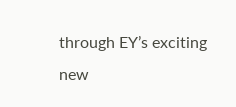through EY’s exciting new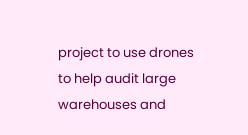project to use drones to help audit large warehouses and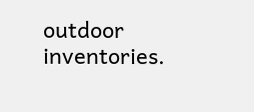outdoor inventories.